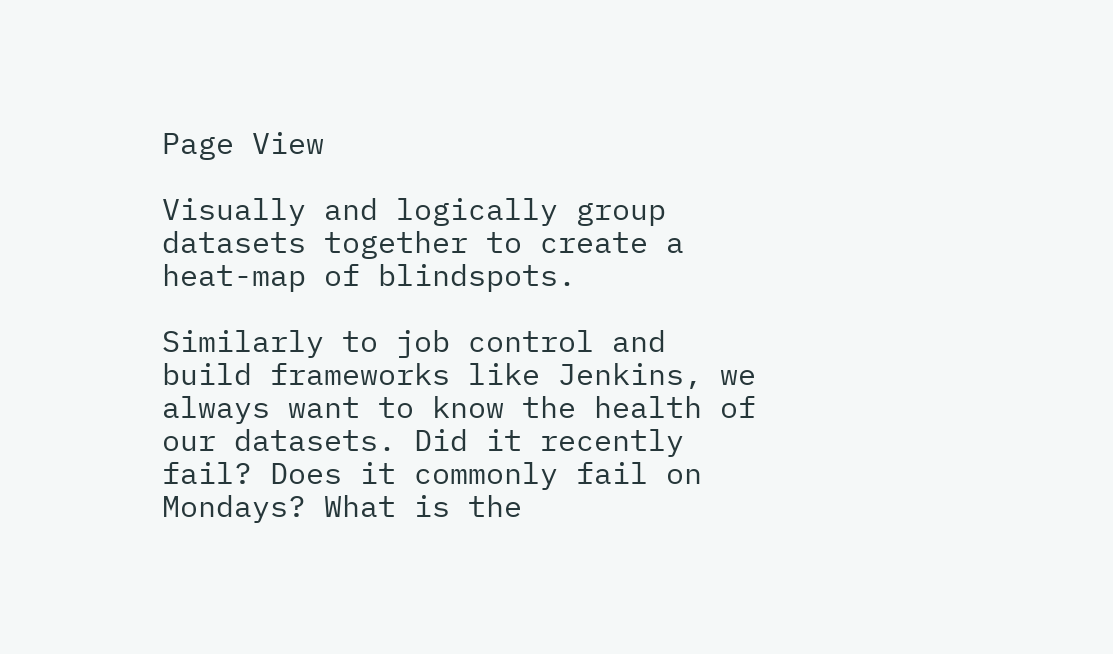Page View

Visually and logically group datasets together to create a heat-map of blindspots.

Similarly to job control and build frameworks like Jenkins, we always want to know the health of our datasets. Did it recently fail? Does it commonly fail on Mondays? What is the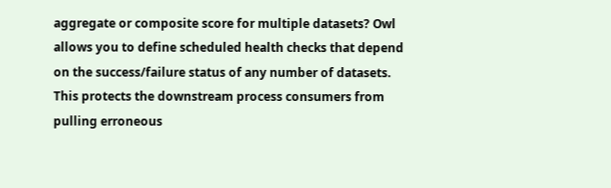aggregate or composite score for multiple datasets? Owl allows you to define scheduled health checks that depend on the success/failure status of any number of datasets. This protects the downstream process consumers from pulling erroneous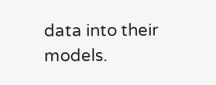data into their models.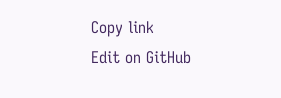Copy link
Edit on GitHub